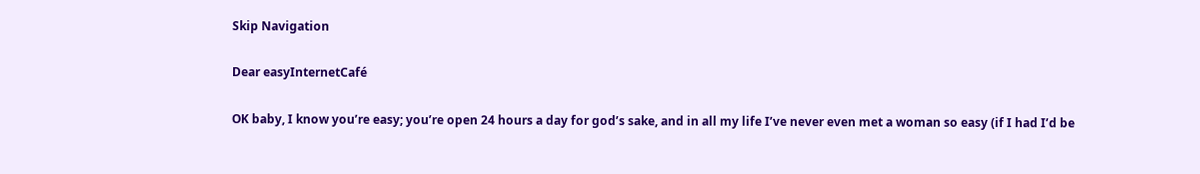Skip Navigation

Dear easyInternetCafé

OK baby, I know you’re easy; you’re open 24 hours a day for god’s sake, and in all my life I’ve never even met a woman so easy (if I had I’d be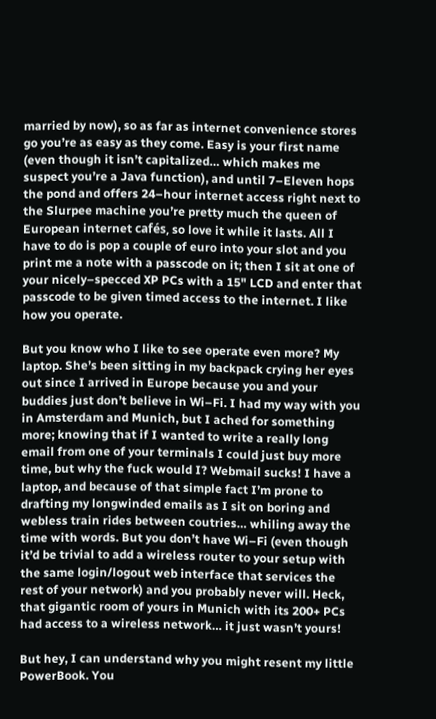married by now), so as far as internet convenience stores go you’re as easy as they come. Easy is your first name (even though it isn’t capitalized… which makes me suspect you’re a Java function), and until 7–Eleven hops the pond and offers 24–hour internet access right next to the Slurpee machine you’re pretty much the queen of European internet cafés, so love it while it lasts. All I have to do is pop a couple of euro into your slot and you print me a note with a passcode on it; then I sit at one of your nicely–specced XP PCs with a 15" LCD and enter that passcode to be given timed access to the internet. I like how you operate.

But you know who I like to see operate even more? My laptop. She’s been sitting in my backpack crying her eyes out since I arrived in Europe because you and your buddies just don’t believe in Wi–Fi. I had my way with you in Amsterdam and Munich, but I ached for something more; knowing that if I wanted to write a really long email from one of your terminals I could just buy more time, but why the fuck would I? Webmail sucks! I have a laptop, and because of that simple fact I’m prone to drafting my longwinded emails as I sit on boring and webless train rides between coutries… whiling away the time with words. But you don’t have Wi–Fi (even though it’d be trivial to add a wireless router to your setup with the same login/logout web interface that services the rest of your network) and you probably never will. Heck, that gigantic room of yours in Munich with its 200+ PCs had access to a wireless network… it just wasn’t yours!

But hey, I can understand why you might resent my little PowerBook. You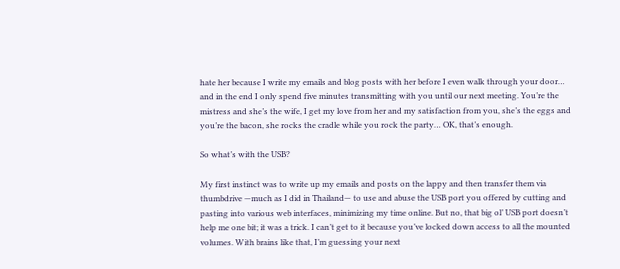hate her because I write my emails and blog posts with her before I even walk through your door… and in the end I only spend five minutes transmitting with you until our next meeting. You’re the mistress and she’s the wife, I get my love from her and my satisfaction from you, she’s the eggs and you’re the bacon, she rocks the cradle while you rock the party… OK, that’s enough.

So what’s with the USB?

My first instinct was to write up my emails and posts on the lappy and then transfer them via thumbdrive —much as I did in Thailand— to use and abuse the USB port you offered by cutting and pasting into various web interfaces, minimizing my time online. But no, that big ol’ USB port doesn’t help me one bit; it was a trick. I can’t get to it because you’ve locked down access to all the mounted volumes. With brains like that, I’m guessing your next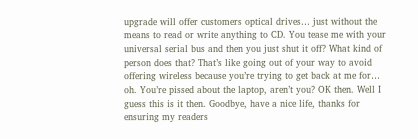upgrade will offer customers optical drives… just without the means to read or write anything to CD. You tease me with your universal serial bus and then you just shut it off? What kind of person does that? That’s like going out of your way to avoid offering wireless because you’re trying to get back at me for… oh. You’re pissed about the laptop, aren’t you? OK then. Well I guess this is it then. Goodbye, have a nice life, thanks for ensuring my readers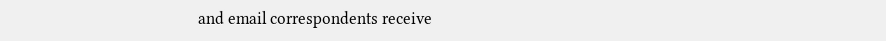and email correspondents receive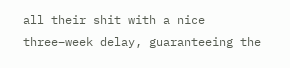all their shit with a nice three–week delay, guaranteeing the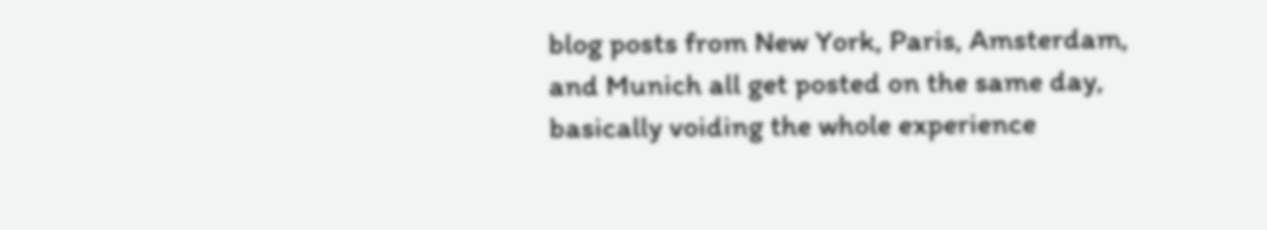blog posts from New York, Paris, Amsterdam, and Munich all get posted on the same day, basically voiding the whole experience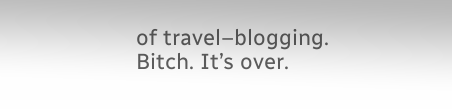of travel–blogging. Bitch. It’s over.